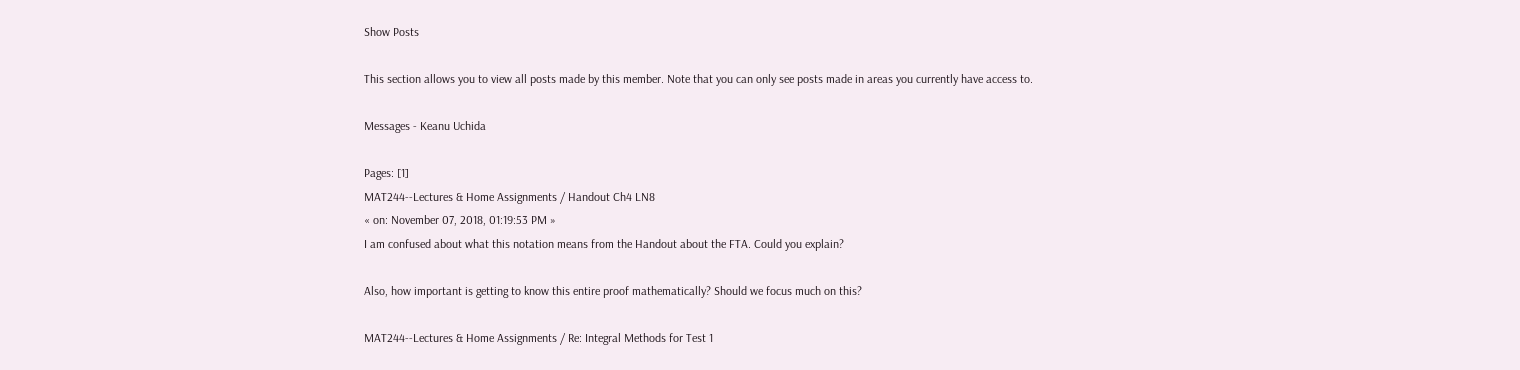Show Posts

This section allows you to view all posts made by this member. Note that you can only see posts made in areas you currently have access to.

Messages - Keanu Uchida

Pages: [1]
MAT244--Lectures & Home Assignments / Handout Ch4 LN8
« on: November 07, 2018, 01:19:53 PM »
I am confused about what this notation means from the Handout about the FTA. Could you explain?

Also, how important is getting to know this entire proof mathematically? Should we focus much on this?

MAT244--Lectures & Home Assignments / Re: Integral Methods for Test 1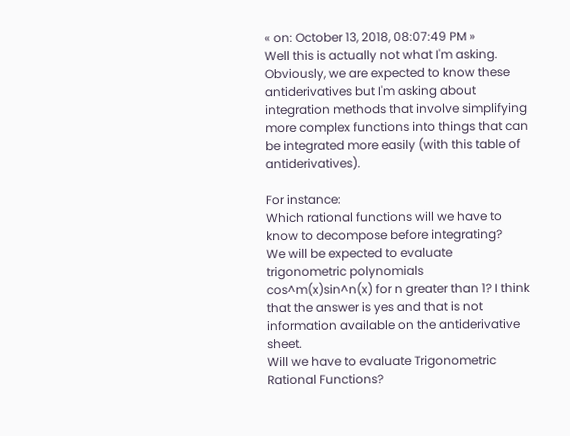« on: October 13, 2018, 08:07:49 PM »
Well this is actually not what I'm asking. Obviously, we are expected to know these antiderivatives but I'm asking about integration methods that involve simplifying more complex functions into things that can be integrated more easily (with this table of antiderivatives).

For instance:
Which rational functions will we have to know to decompose before integrating?
We will be expected to evaluate trigonometric polynomials cos^m(x)sin^n(x) for n greater than 1? I think that the answer is yes and that is not information available on the antiderivative sheet.
Will we have to evaluate Trigonometric Rational Functions?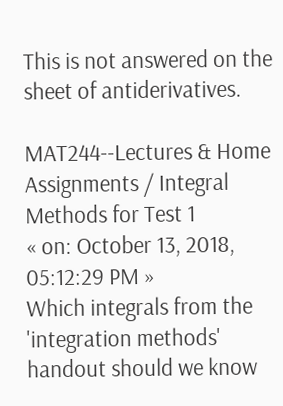This is not answered on the sheet of antiderivatives.

MAT244--Lectures & Home Assignments / Integral Methods for Test 1
« on: October 13, 2018, 05:12:29 PM »
Which integrals from the 'integration methods' handout should we know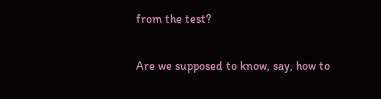from the test?

Are we supposed to know, say, how to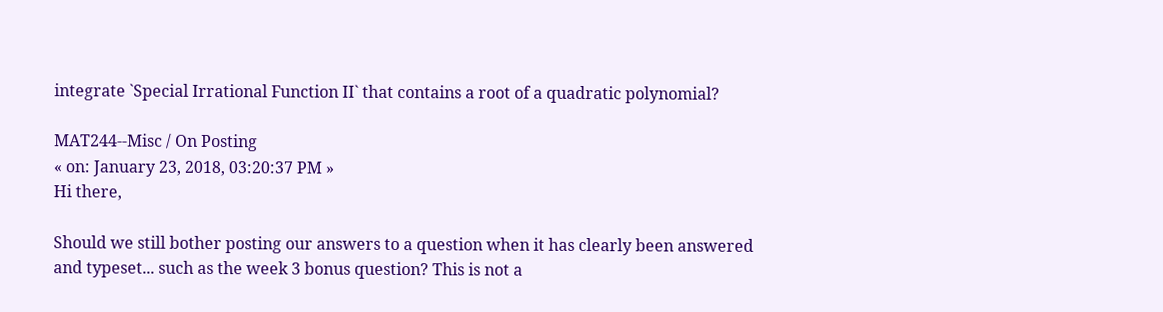integrate `Special Irrational Function II` that contains a root of a quadratic polynomial?

MAT244--Misc / On Posting
« on: January 23, 2018, 03:20:37 PM »
Hi there,

Should we still bother posting our answers to a question when it has clearly been answered and typeset... such as the week 3 bonus question? This is not a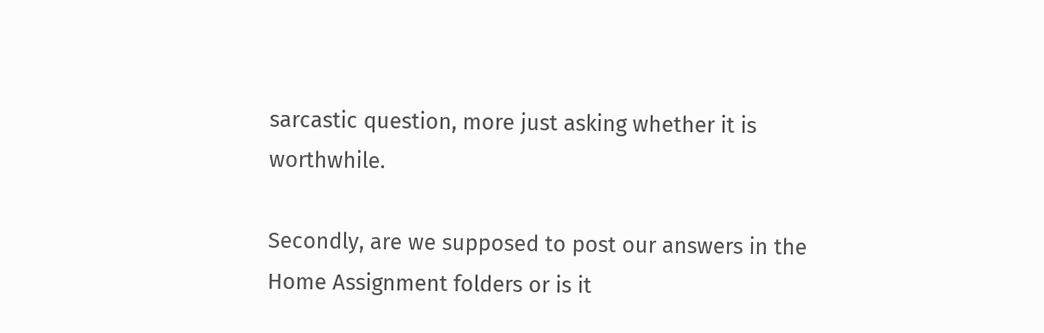sarcastic question, more just asking whether it is worthwhile.

Secondly, are we supposed to post our answers in the Home Assignment folders or is it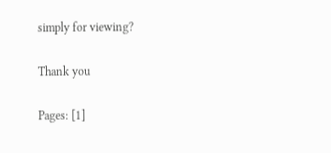simply for viewing?

Thank you

Pages: [1]